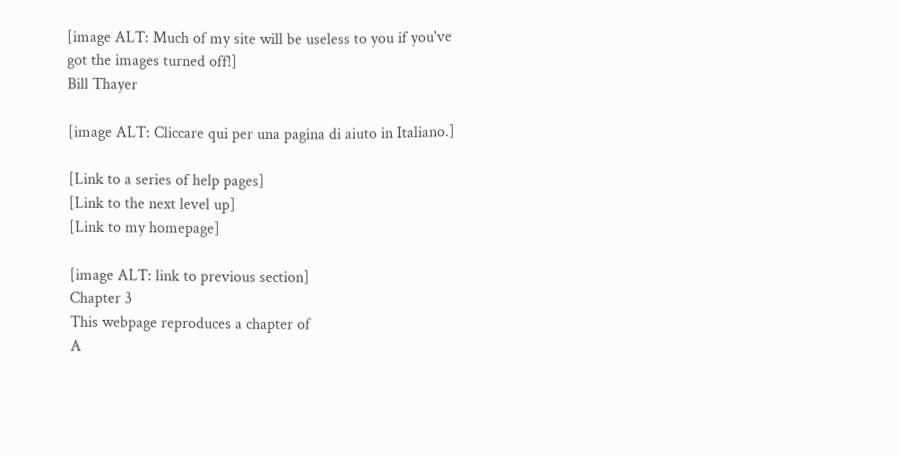[image ALT: Much of my site will be useless to you if you've got the images turned off!]
Bill Thayer

[image ALT: Cliccare qui per una pagina di aiuto in Italiano.]

[Link to a series of help pages]
[Link to the next level up]
[Link to my homepage]

[image ALT: link to previous section]
Chapter 3
This webpage reproduces a chapter of
A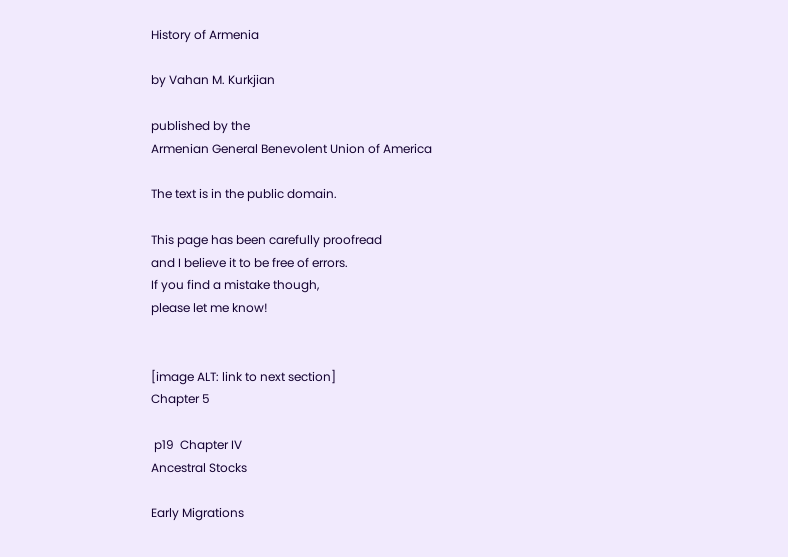History of Armenia

by Vahan M. Kurkjian

published by the
Armenian General Benevolent Union of America

The text is in the public domain.

This page has been carefully proofread
and I believe it to be free of errors.
If you find a mistake though,
please let me know!


[image ALT: link to next section]
Chapter 5

 p19  Chapter IV
Ancestral Stocks

Early Migrations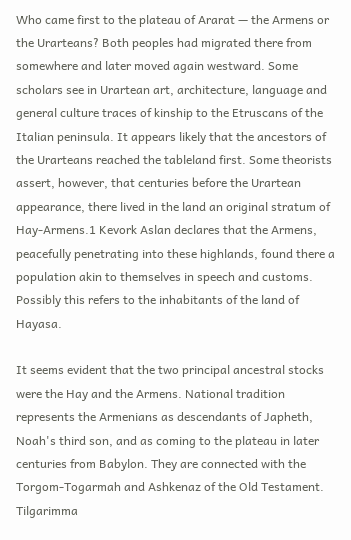Who came first to the plateau of Ararat — the Armens or the Urarteans? Both peoples had migrated there from somewhere and later moved again westward. Some scholars see in Urartean art, architecture, language and general culture traces of kinship to the Etruscans of the Italian peninsula. It appears likely that the ancestors of the Urarteans reached the tableland first. Some theorists assert, however, that centuries before the Urartean appearance, there lived in the land an original stratum of Hay-Armens.1 Kevork Aslan declares that the Armens, peacefully penetrating into these highlands, found there a population akin to themselves in speech and customs. Possibly this refers to the inhabitants of the land of Hayasa.

It seems evident that the two principal ancestral stocks were the Hay and the Armens. National tradition represents the Armenians as descendants of Japheth, Noah's third son, and as coming to the plateau in later centuries from Babylon. They are connected with the Torgom-Togarmah and Ashkenaz of the Old Testament. Tilgarimma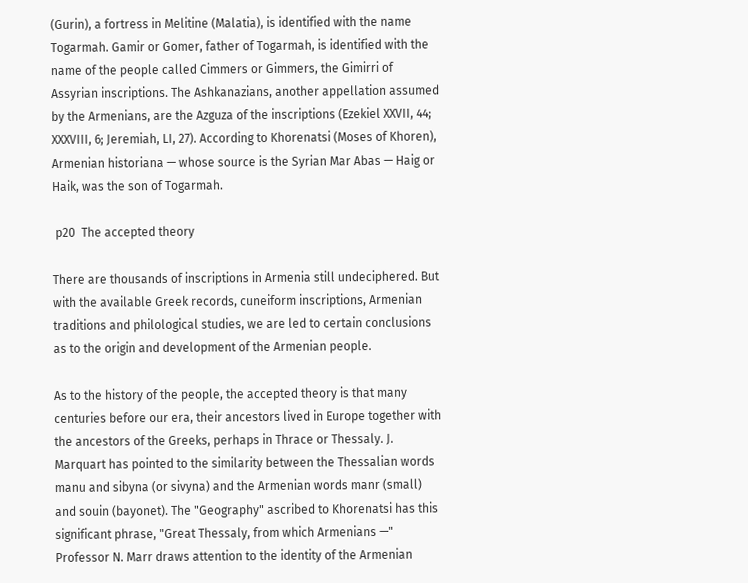(Gurin), a fortress in Melitine (Malatia), is identified with the name Togarmah. Gamir or Gomer, father of Togarmah, is identified with the name of the people called Cimmers or Gimmers, the Gimirri of Assyrian inscriptions. The Ashkanazians, another appellation assumed by the Armenians, are the Azguza of the inscriptions (Ezekiel XXVII, 44; XXXVIII, 6; Jeremiah, LI, 27). According to Khorenatsi (Moses of Khoren), Armenian historiana — whose source is the Syrian Mar Abas — Haig or Haik, was the son of Togarmah.

 p20  The accepted theory

There are thousands of inscriptions in Armenia still undeciphered. But with the available Greek records, cuneiform inscriptions, Armenian traditions and philological studies, we are led to certain conclusions as to the origin and development of the Armenian people.

As to the history of the people, the accepted theory is that many centuries before our era, their ancestors lived in Europe together with the ancestors of the Greeks, perhaps in Thrace or Thessaly. J. Marquart has pointed to the similarity between the Thessalian words manu and sibyna (or sivyna) and the Armenian words manr (small) and souin (bayonet). The "Geography" ascribed to Khorenatsi has this significant phrase, "Great Thessaly, from which Armenians —" Professor N. Marr draws attention to the identity of the Armenian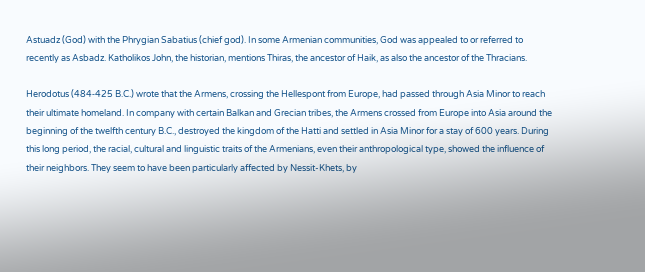Astuadz (God) with the Phrygian Sabatius (chief god). In some Armenian communities, God was appealed to or referred to recently as Asbadz. Katholikos John, the historian, mentions Thiras, the ancestor of Haik, as also the ancestor of the Thracians.

Herodotus (484‑425 B.C.) wrote that the Armens, crossing the Hellespont from Europe, had passed through Asia Minor to reach their ultimate homeland. In company with certain Balkan and Grecian tribes, the Armens crossed from Europe into Asia around the beginning of the twelfth century B.C., destroyed the kingdom of the Hatti and settled in Asia Minor for a stay of 600 years. During this long period, the racial, cultural and linguistic traits of the Armenians, even their anthropological type, showed the influence of their neighbors. They seem to have been particularly affected by Nessit-Khets, by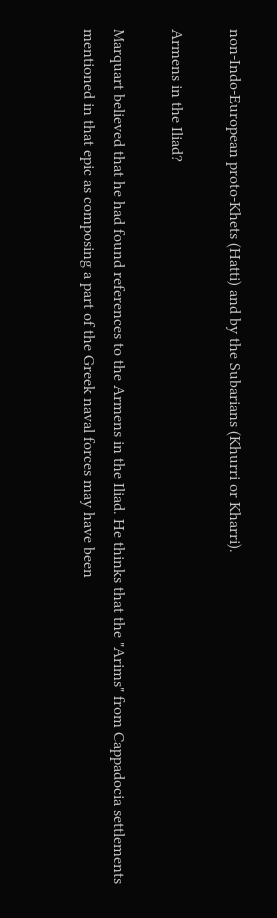non-Indo‑European proto-Khets (Hatti) and by the Subarians (Khurri or Kharri).

Armens in the Iliad?

Marquart believed that he had found references to the Armens in the Iliad. He thinks that the "Arims" from Cappadocia settlements mentioned in that epic as composing a part of the Greek naval forces may have been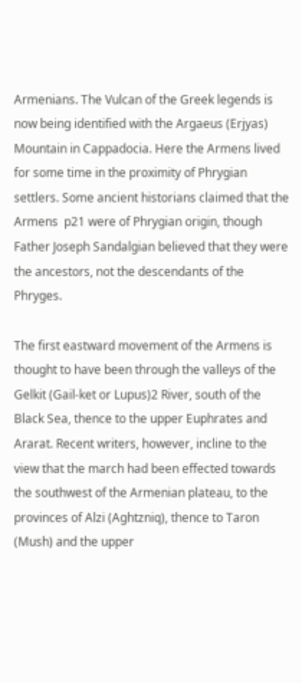Armenians. The Vulcan of the Greek legends is now being identified with the Argaeus (Erjyas) Mountain in Cappadocia. Here the Armens lived for some time in the proximity of Phrygian settlers. Some ancient historians claimed that the Armens  p21 were of Phrygian origin, though Father Joseph Sandalgian believed that they were the ancestors, not the descendants of the Phryges.

The first eastward movement of the Armens is thought to have been through the valleys of the Gelkit (Gail-ket or Lupus)2 River, south of the Black Sea, thence to the upper Euphrates and Ararat. Recent writers, however, incline to the view that the march had been effected towards the southwest of the Armenian plateau, to the provinces of Alzi (Aghtzniq), thence to Taron (Mush) and the upper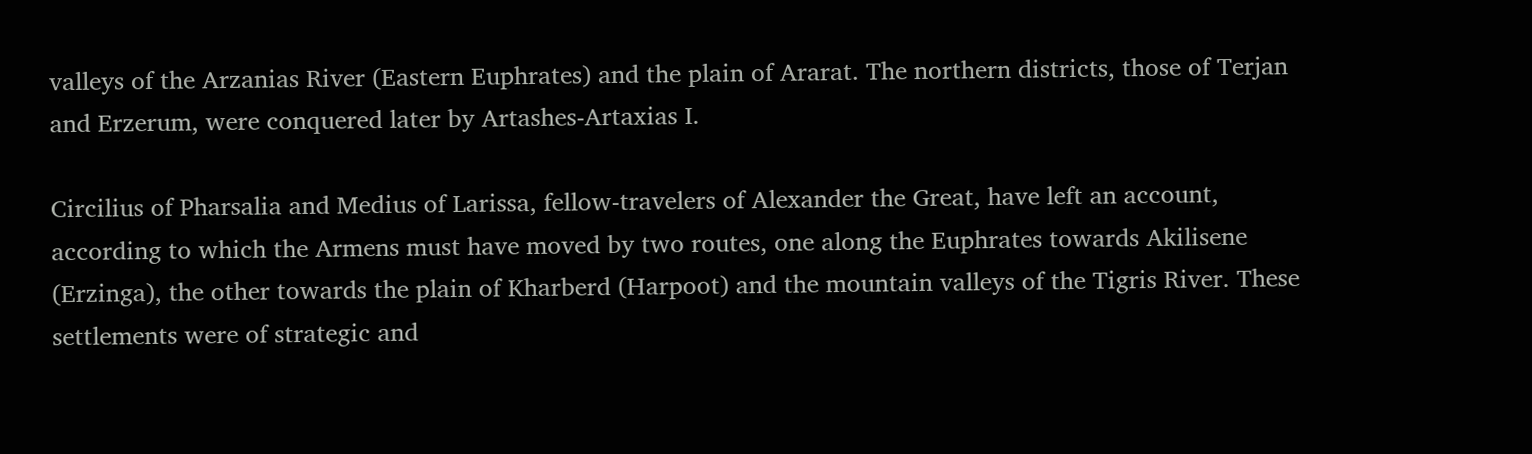valleys of the Arzanias River (Eastern Euphrates) and the plain of Ararat. The northern districts, those of Terjan and Erzerum, were conquered later by Artashes-Artaxias I.

Circilius of Pharsalia and Medius of Larissa, fellow-travelers of Alexander the Great, have left an account, according to which the Armens must have moved by two routes, one along the Euphrates towards Akilisene (Erzinga), the other towards the plain of Kharberd (Harpoot) and the mountain valleys of the Tigris River. These settlements were of strategic and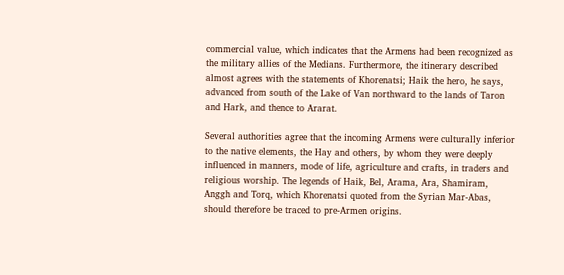commercial value, which indicates that the Armens had been recognized as the military allies of the Medians. Furthermore, the itinerary described almost agrees with the statements of Khorenatsi; Haik the hero, he says, advanced from south of the Lake of Van northward to the lands of Taron and Hark, and thence to Ararat.

Several authorities agree that the incoming Armens were culturally inferior to the native elements, the Hay and others, by whom they were deeply influenced in manners, mode of life, agriculture and crafts, in traders and religious worship. The legends of Haik, Bel, Arama, Ara, Shamiram, Anggh and Torq, which Khorenatsi quoted from the Syrian Mar-Abas, should therefore be traced to pre-Armen origins.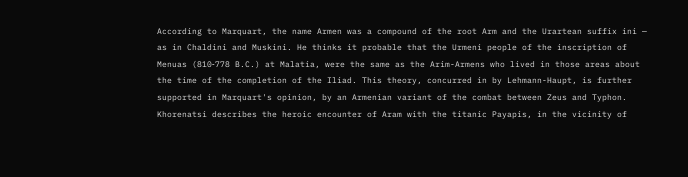According to Marquart, the name Armen was a compound of the root Arm and the Urartean suffix ini — as in Chaldini and Muskini. He thinks it probable that the Urmeni people of the inscription of Menuas (810‑778 B.C.) at Malatia, were the same as the Arim-Armens who lived in those areas about the time of the completion of the Iliad. This theory, concurred in by Lehmann-Haupt, is further supported in Marquart's opinion, by an Armenian variant of the combat between Zeus and Typhon. Khorenatsi describes the heroic encounter of Aram with the titanic Payapis, in the vicinity of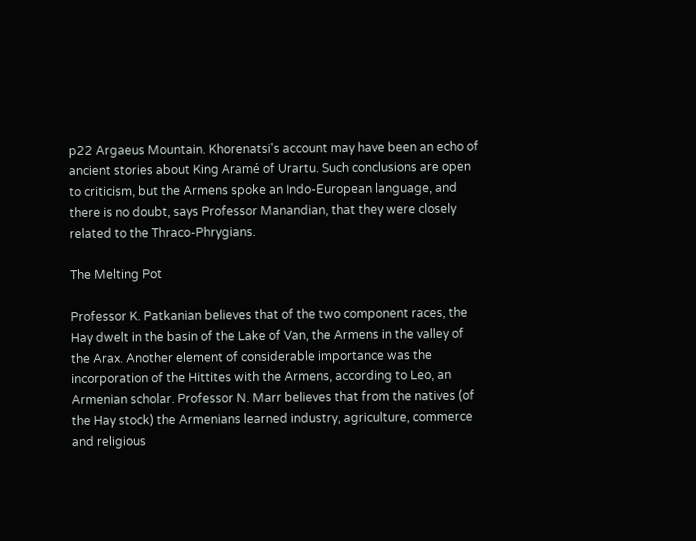p22 Argaeus Mountain. Khorenatsi's account may have been an echo of ancient stories about King Aramé of Urartu. Such conclusions are open to criticism, but the Armens spoke an Indo-European language, and there is no doubt, says Professor Manandian, that they were closely related to the Thraco-Phrygians.

The Melting Pot

Professor K. Patkanian believes that of the two component races, the Hay dwelt in the basin of the Lake of Van, the Armens in the valley of the Arax. Another element of considerable importance was the incorporation of the Hittites with the Armens, according to Leo, an Armenian scholar. Professor N. Marr believes that from the natives (of the Hay stock) the Armenians learned industry, agriculture, commerce and religious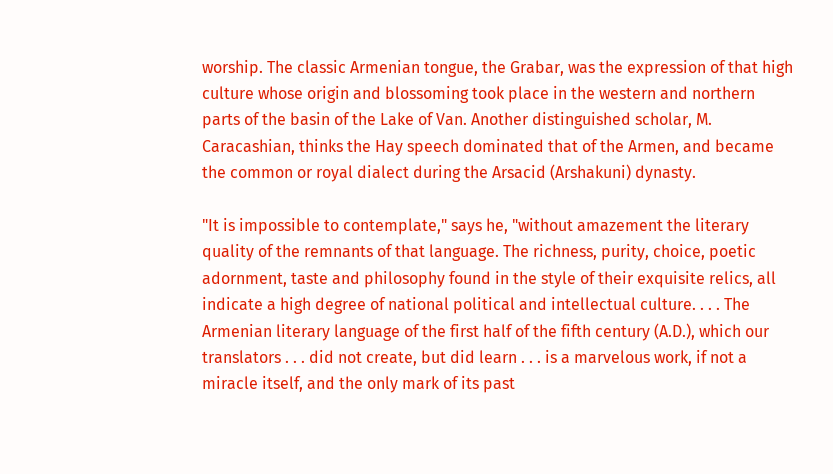worship. The classic Armenian tongue, the Grabar, was the expression of that high culture whose origin and blossoming took place in the western and northern parts of the basin of the Lake of Van. Another distinguished scholar, M. Caracashian, thinks the Hay speech dominated that of the Armen, and became the common or royal dialect during the Arsacid (Arshakuni) dynasty.

"It is impossible to contemplate," says he, "without amazement the literary quality of the remnants of that language. The richness, purity, choice, poetic adornment, taste and philosophy found in the style of their exquisite relics, all indicate a high degree of national political and intellectual culture. . . . The Armenian literary language of the first half of the fifth century (A.D.), which our translators . . . did not create, but did learn . . . is a marvelous work, if not a miracle itself, and the only mark of its past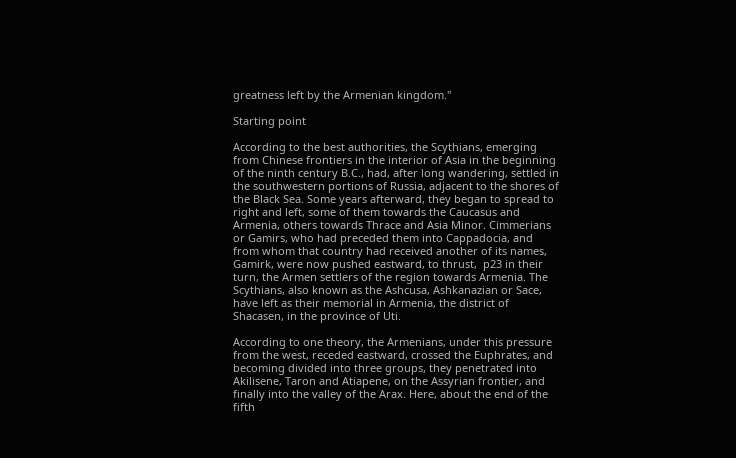greatness left by the Armenian kingdom."

Starting point

According to the best authorities, the Scythians, emerging from Chinese frontiers in the interior of Asia in the beginning of the ninth century B.C., had, after long wandering, settled in the southwestern portions of Russia, adjacent to the shores of the Black Sea. Some years afterward, they began to spread to right and left, some of them towards the Caucasus and Armenia, others towards Thrace and Asia Minor. Cimmerians or Gamirs, who had preceded them into Cappadocia, and from whom that country had received another of its names, Gamirk, were now pushed eastward, to thrust,  p23 in their turn, the Armen settlers of the region towards Armenia. The Scythians, also known as the Ashcusa, Ashkanazian or Sace, have left as their memorial in Armenia, the district of Shacasen, in the province of Uti.

According to one theory, the Armenians, under this pressure from the west, receded eastward, crossed the Euphrates, and becoming divided into three groups, they penetrated into Akilisene, Taron and Atiapene, on the Assyrian frontier, and finally into the valley of the Arax. Here, about the end of the fifth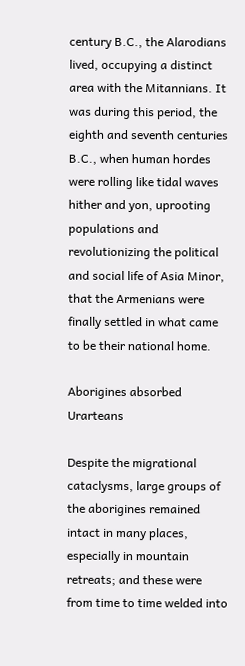century B.C., the Alarodians lived, occupying a distinct area with the Mitannians. It was during this period, the eighth and seventh centuries B.C., when human hordes were rolling like tidal waves hither and yon, uprooting populations and revolutionizing the political and social life of Asia Minor, that the Armenians were finally settled in what came to be their national home.

Aborigines absorbed Urarteans

Despite the migrational cataclysms, large groups of the aborigines remained intact in many places, especially in mountain retreats; and these were from time to time welded into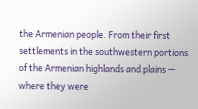the Armenian people. From their first settlements in the southwestern portions of the Armenian highlands and plains — where they were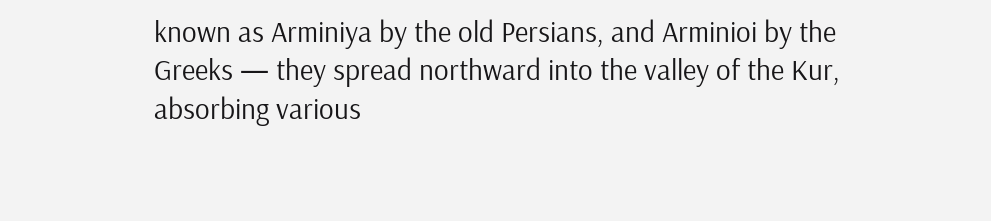known as Arminiya by the old Persians, and Arminioi by the Greeks — they spread northward into the valley of the Kur, absorbing various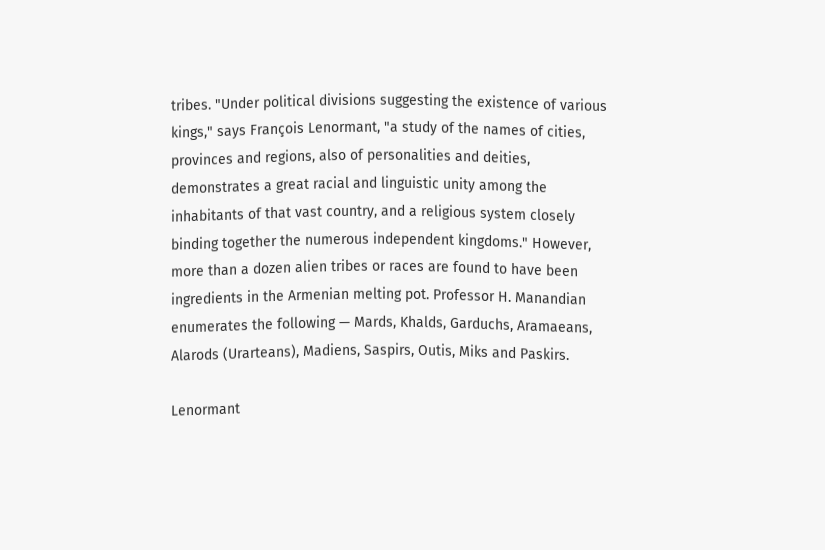tribes. "Under political divisions suggesting the existence of various kings," says François Lenormant, "a study of the names of cities, provinces and regions, also of personalities and deities, demonstrates a great racial and linguistic unity among the inhabitants of that vast country, and a religious system closely binding together the numerous independent kingdoms." However, more than a dozen alien tribes or races are found to have been ingredients in the Armenian melting pot. Professor H. Manandian enumerates the following — Mards, Khalds, Garduchs, Aramaeans, Alarods (Urarteans), Madiens, Saspirs, Outis, Miks and Paskirs.

Lenormant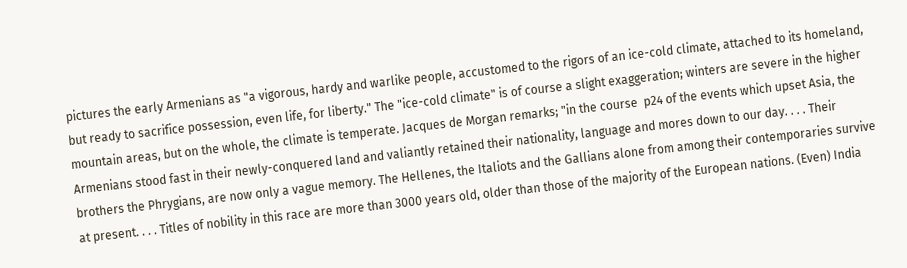pictures the early Armenians as "a vigorous, hardy and warlike people, accustomed to the rigors of an ice-cold climate, attached to its homeland, but ready to sacrifice possession, even life, for liberty." The "ice-cold climate" is of course a slight exaggeration; winters are severe in the higher mountain areas, but on the whole, the climate is temperate. Jacques de Morgan remarks; "in the course  p24 of the events which upset Asia, the Armenians stood fast in their newly-conquered land and valiantly retained their nationality, language and mores down to our day. . . . Their brothers the Phrygians, are now only a vague memory. The Hellenes, the Italiots and the Gallians alone from among their contemporaries survive at present. . . . Titles of nobility in this race are more than 3000 years old, older than those of the majority of the European nations. (Even) India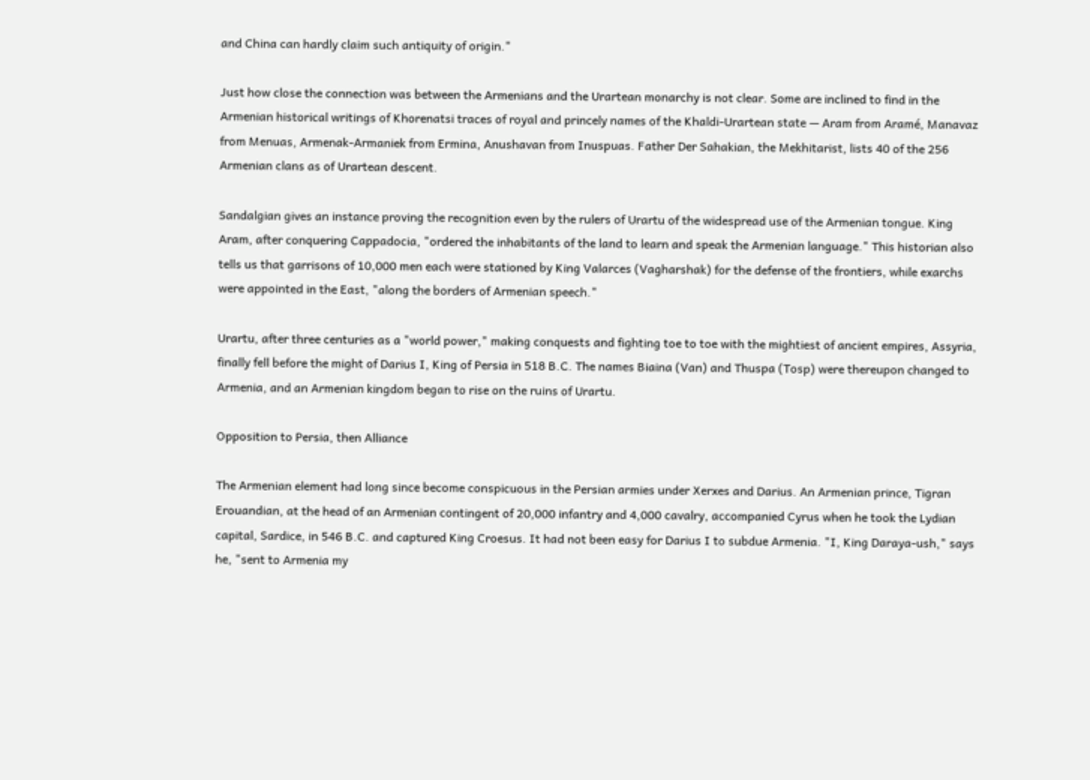and China can hardly claim such antiquity of origin."

Just how close the connection was between the Armenians and the Urartean monarchy is not clear. Some are inclined to find in the Armenian historical writings of Khorenatsi traces of royal and princely names of the Khaldi-Urartean state — Aram from Aramé, Manavaz from Menuas, Armenak-Armaniek from Ermina, Anushavan from Inuspuas. Father Der Sahakian, the Mekhitarist, lists 40 of the 256 Armenian clans as of Urartean descent.

Sandalgian gives an instance proving the recognition even by the rulers of Urartu of the widespread use of the Armenian tongue. King Aram, after conquering Cappadocia, "ordered the inhabitants of the land to learn and speak the Armenian language." This historian also tells us that garrisons of 10,000 men each were stationed by King Valarces (Vagharshak) for the defense of the frontiers, while exarchs were appointed in the East, "along the borders of Armenian speech."

Urartu, after three centuries as a "world power," making conquests and fighting toe to toe with the mightiest of ancient empires, Assyria, finally fell before the might of Darius I, King of Persia in 518 B.C. The names Biaina (Van) and Thuspa (Tosp) were thereupon changed to Armenia, and an Armenian kingdom began to rise on the ruins of Urartu.

Opposition to Persia, then Alliance

The Armenian element had long since become conspicuous in the Persian armies under Xerxes and Darius. An Armenian prince, Tigran Erouandian, at the head of an Armenian contingent of 20,000 infantry and 4,000 cavalry, accompanied Cyrus when he took the Lydian capital, Sardice, in 546 B.C. and captured King Croesus. It had not been easy for Darius I to subdue Armenia. "I, King Daraya-ush," says he, "sent to Armenia my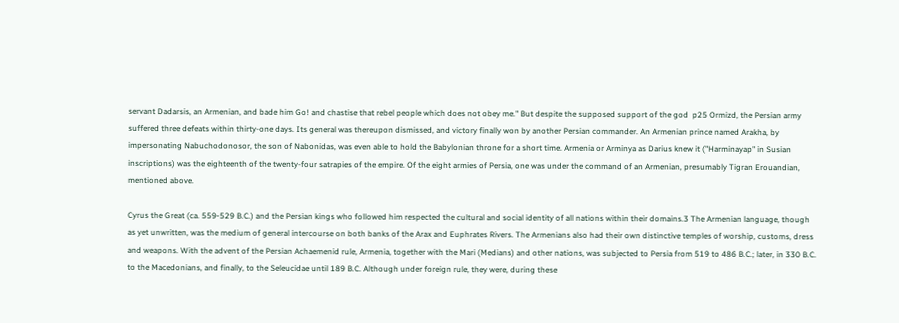servant Dadarsis, an Armenian, and bade him Go! and chastise that rebel people which does not obey me." But despite the supposed support of the god  p25 Ormizd, the Persian army suffered three defeats within thirty-one days. Its general was thereupon dismissed, and victory finally won by another Persian commander. An Armenian prince named Arakha, by impersonating Nabuchodonosor, the son of Nabonidas, was even able to hold the Babylonian throne for a short time. Armenia or Arminya as Darius knew it ("Harminayap" in Susian inscriptions) was the eighteenth of the twenty-four satrapies of the empire. Of the eight armies of Persia, one was under the command of an Armenian, presumably Tigran Erouandian, mentioned above.

Cyrus the Great (ca. 559‑529 B.C.) and the Persian kings who followed him respected the cultural and social identity of all nations within their domains.3 The Armenian language, though as yet unwritten, was the medium of general intercourse on both banks of the Arax and Euphrates Rivers. The Armenians also had their own distinctive temples of worship, customs, dress and weapons. With the advent of the Persian Achaemenid rule, Armenia, together with the Mari (Medians) and other nations, was subjected to Persia from 519 to 486 B.C.; later, in 330 B.C. to the Macedonians, and finally, to the Seleucidae until 189 B.C. Although under foreign rule, they were, during these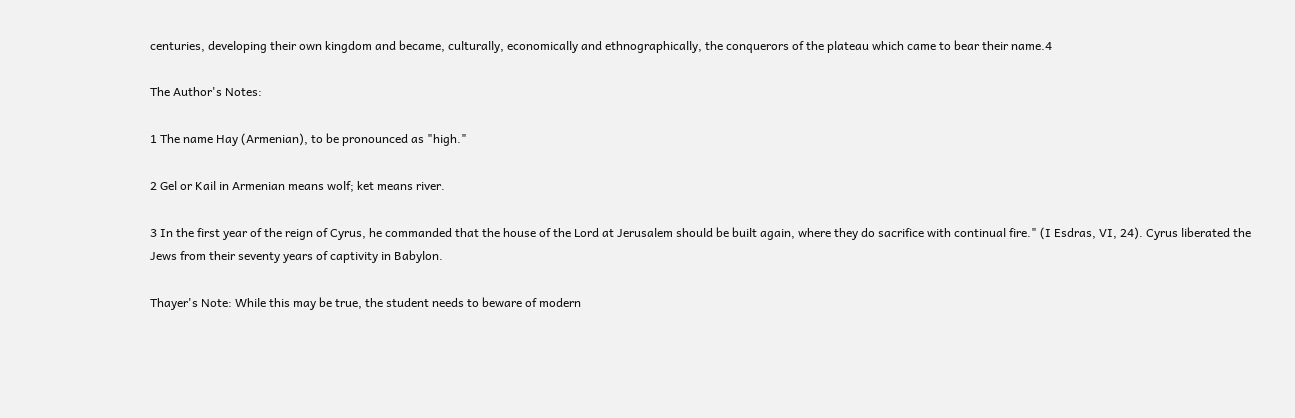centuries, developing their own kingdom and became, culturally, economically and ethnographically, the conquerors of the plateau which came to bear their name.4

The Author's Notes:

1 The name Hay (Armenian), to be pronounced as "high."

2 Gel or Kail in Armenian means wolf; ket means river.

3 In the first year of the reign of Cyrus, he commanded that the house of the Lord at Jerusalem should be built again, where they do sacrifice with continual fire." (I Esdras, VI, 24). Cyrus liberated the Jews from their seventy years of captivity in Babylon.

Thayer's Note: While this may be true, the student needs to beware of modern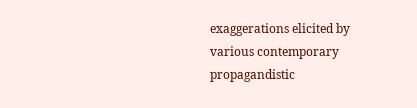exaggerations elicited by various contemporary propagandistic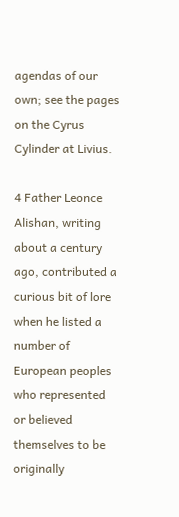agendas of our own; see the pages on the Cyrus Cylinder at Livius.

4 Father Leonce Alishan, writing about a century ago, contributed a curious bit of lore when he listed a number of European peoples who represented or believed themselves to be originally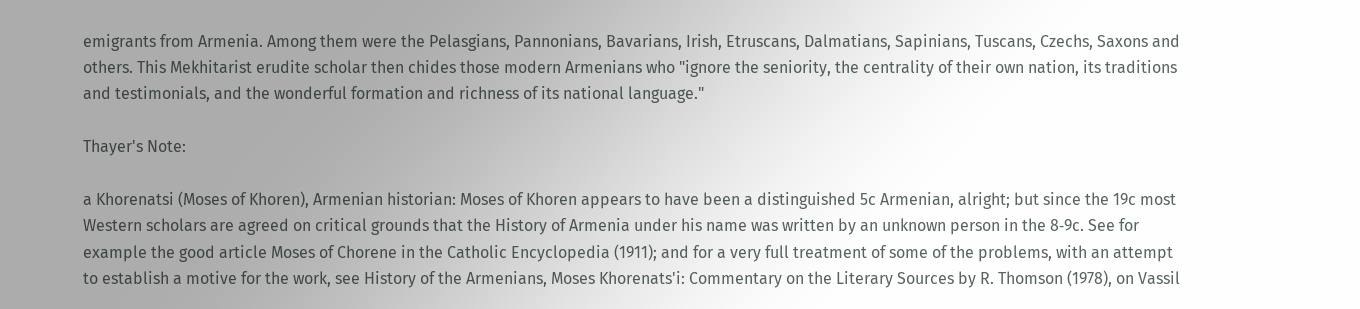emigrants from Armenia. Among them were the Pelasgians, Pannonians, Bavarians, Irish, Etruscans, Dalmatians, Sapinians, Tuscans, Czechs, Saxons and others. This Mekhitarist erudite scholar then chides those modern Armenians who "ignore the seniority, the centrality of their own nation, its traditions and testimonials, and the wonderful formation and richness of its national language."

Thayer's Note:

a Khorenatsi (Moses of Khoren), Armenian historian: Moses of Khoren appears to have been a distinguished 5c Armenian, alright; but since the 19c most Western scholars are agreed on critical grounds that the History of Armenia under his name was written by an unknown person in the 8‑9c. See for example the good article Moses of Chorene in the Catholic Encyclopedia (1911); and for a very full treatment of some of the problems, with an attempt to establish a motive for the work, see History of the Armenians, Moses Khorenats'i: Commentary on the Literary Sources by R. Thomson (1978), on Vassil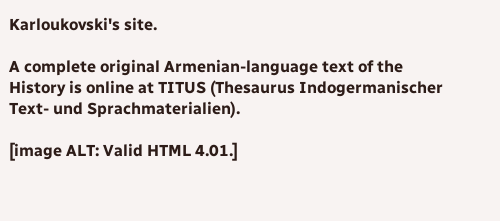Karloukovski's site.

A complete original Armenian-language text of the History is online at TITUS (Thesaurus Indogermanischer Text- und Sprachmaterialien).

[image ALT: Valid HTML 4.01.]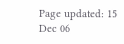Page updated: 15 Dec 06